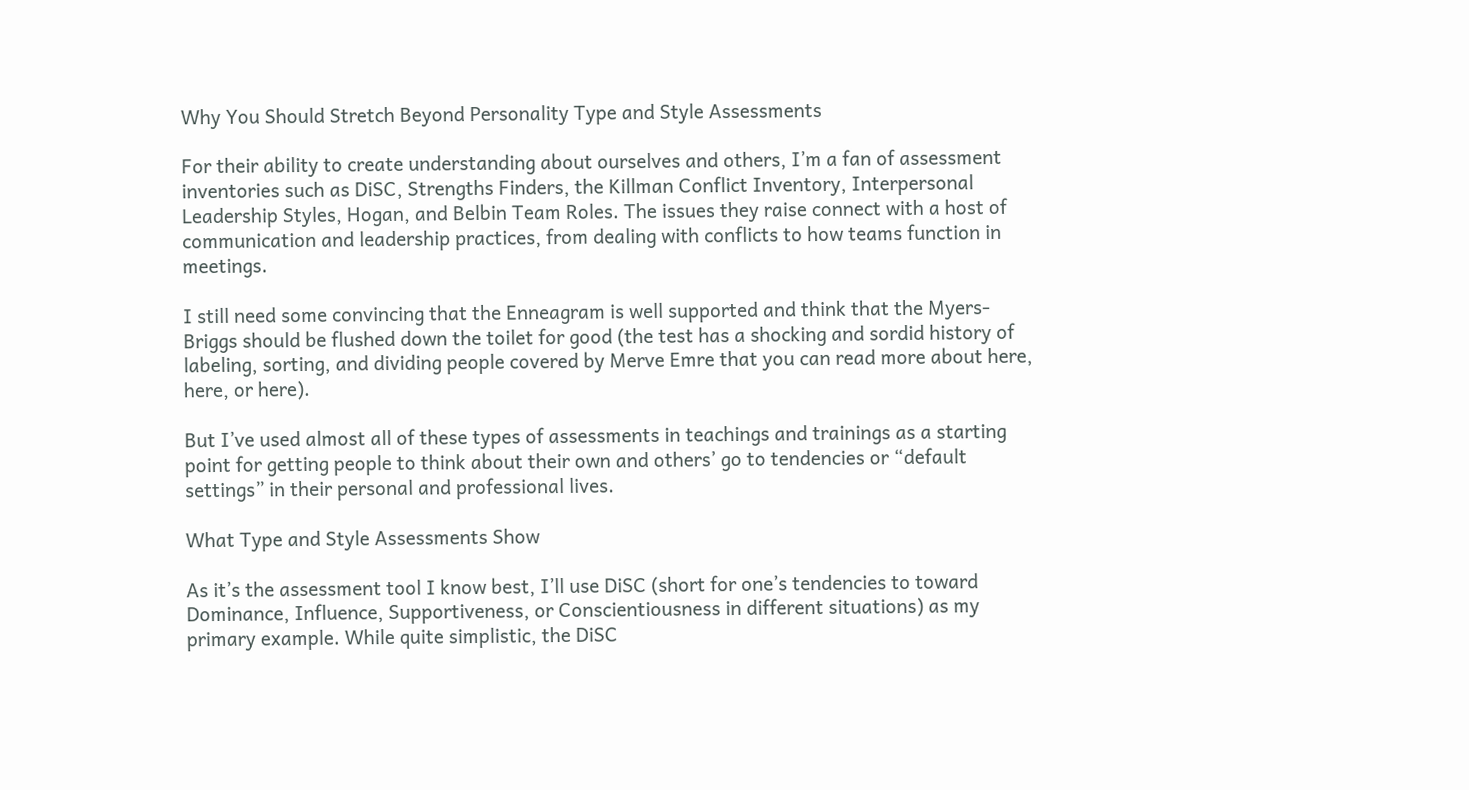Why You Should Stretch Beyond Personality Type and Style Assessments

For their ability to create understanding about ourselves and others, I’m a fan of assessment inventories such as DiSC, Strengths Finders, the Killman Conflict Inventory, Interpersonal Leadership Styles, Hogan, and Belbin Team Roles. The issues they raise connect with a host of communication and leadership practices, from dealing with conflicts to how teams function in meetings.

I still need some convincing that the Enneagram is well supported and think that the Myers-Briggs should be flushed down the toilet for good (the test has a shocking and sordid history of labeling, sorting, and dividing people covered by Merve Emre that you can read more about here, here, or here).

But I’ve used almost all of these types of assessments in teachings and trainings as a starting point for getting people to think about their own and others’ go to tendencies or “default settings” in their personal and professional lives.

What Type and Style Assessments Show

As it’s the assessment tool I know best, I’ll use DiSC (short for one’s tendencies to toward Dominance, Influence, Supportiveness, or Conscientiousness in different situations) as my primary example. While quite simplistic, the DiSC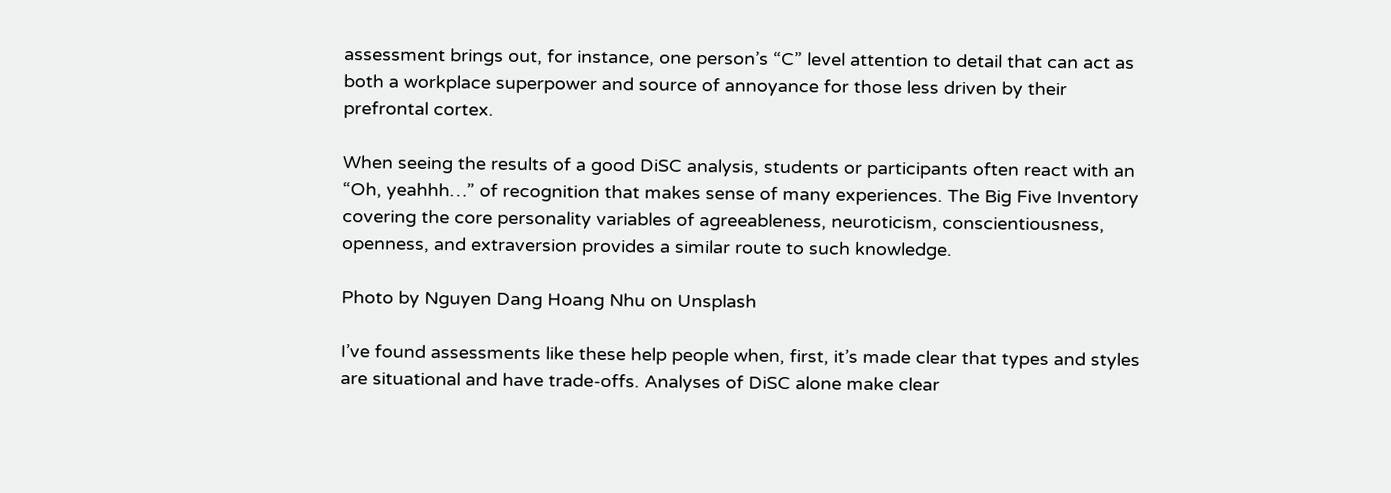assessment brings out, for instance, one person’s “C” level attention to detail that can act as both a workplace superpower and source of annoyance for those less driven by their prefrontal cortex.

When seeing the results of a good DiSC analysis, students or participants often react with an “Oh, yeahhh…” of recognition that makes sense of many experiences. The Big Five Inventory covering the core personality variables of agreeableness, neuroticism, conscientiousness, openness, and extraversion provides a similar route to such knowledge.

Photo by Nguyen Dang Hoang Nhu on Unsplash

I’ve found assessments like these help people when, first, it’s made clear that types and styles are situational and have trade-offs. Analyses of DiSC alone make clear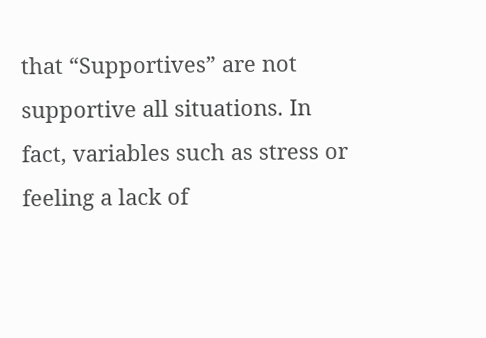that “Supportives” are not supportive all situations. In fact, variables such as stress or feeling a lack of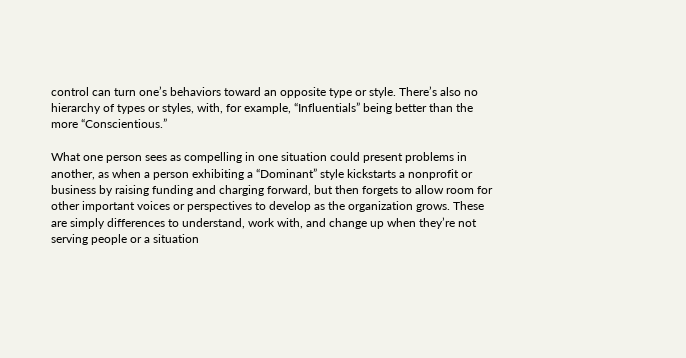control can turn one’s behaviors toward an opposite type or style. There’s also no hierarchy of types or styles, with, for example, “Influentials” being better than the more “Conscientious.”

What one person sees as compelling in one situation could present problems in another, as when a person exhibiting a “Dominant” style kickstarts a nonprofit or business by raising funding and charging forward, but then forgets to allow room for other important voices or perspectives to develop as the organization grows. These are simply differences to understand, work with, and change up when they’re not serving people or a situation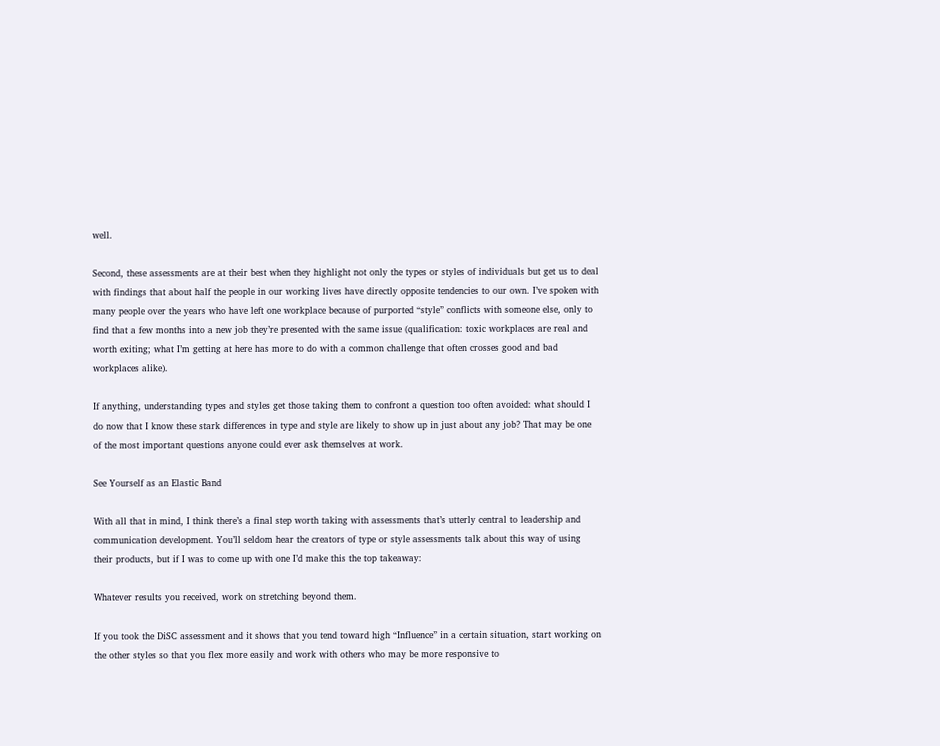well.

Second, these assessments are at their best when they highlight not only the types or styles of individuals but get us to deal with findings that about half the people in our working lives have directly opposite tendencies to our own. I’ve spoken with many people over the years who have left one workplace because of purported “style” conflicts with someone else, only to find that a few months into a new job they’re presented with the same issue (qualification: toxic workplaces are real and worth exiting; what I’m getting at here has more to do with a common challenge that often crosses good and bad workplaces alike).

If anything, understanding types and styles get those taking them to confront a question too often avoided: what should I do now that I know these stark differences in type and style are likely to show up in just about any job? That may be one of the most important questions anyone could ever ask themselves at work.

See Yourself as an Elastic Band

With all that in mind, I think there’s a final step worth taking with assessments that’s utterly central to leadership and communication development. You’ll seldom hear the creators of type or style assessments talk about this way of using their products, but if I was to come up with one I’d make this the top takeaway:

Whatever results you received, work on stretching beyond them.

If you took the DiSC assessment and it shows that you tend toward high “Influence” in a certain situation, start working on the other styles so that you flex more easily and work with others who may be more responsive to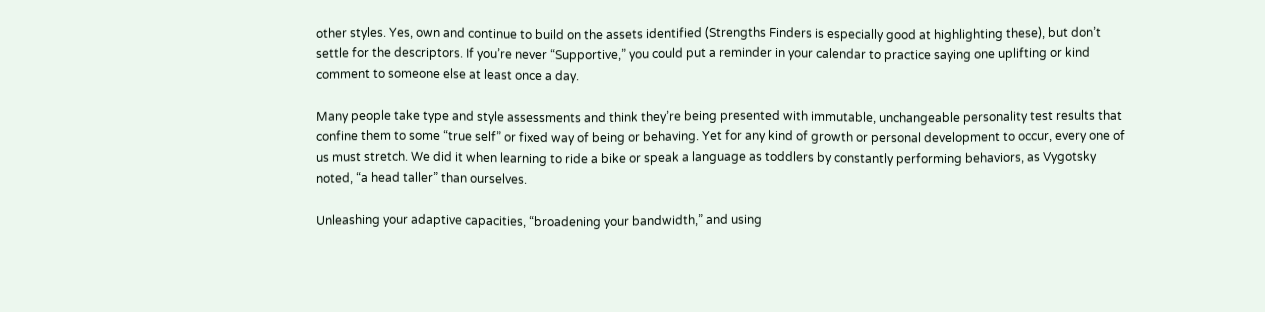other styles. Yes, own and continue to build on the assets identified (Strengths Finders is especially good at highlighting these), but don’t settle for the descriptors. If you’re never “Supportive,” you could put a reminder in your calendar to practice saying one uplifting or kind comment to someone else at least once a day.

Many people take type and style assessments and think they’re being presented with immutable, unchangeable personality test results that confine them to some “true self” or fixed way of being or behaving. Yet for any kind of growth or personal development to occur, every one of us must stretch. We did it when learning to ride a bike or speak a language as toddlers by constantly performing behaviors, as Vygotsky noted, “a head taller” than ourselves.

Unleashing your adaptive capacities, “broadening your bandwidth,” and using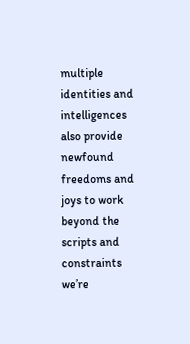multiple identities and intelligences also provide newfound freedoms and joys to work beyond the scripts and constraints we’re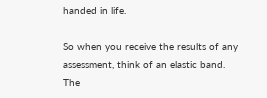handed in life.

So when you receive the results of any assessment, think of an elastic band. The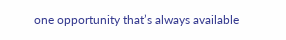one opportunity that’s always available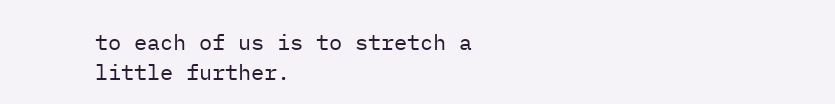to each of us is to stretch a little further.